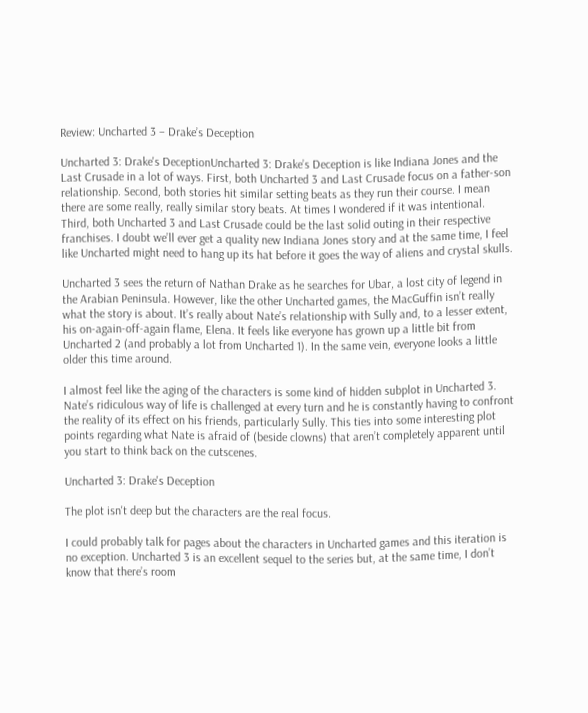Review: Uncharted 3 – Drake’s Deception

Uncharted 3: Drake's DeceptionUncharted 3: Drake’s Deception is like Indiana Jones and the Last Crusade in a lot of ways. First, both Uncharted 3 and Last Crusade focus on a father-son relationship. Second, both stories hit similar setting beats as they run their course. I mean there are some really, really similar story beats. At times I wondered if it was intentional. Third, both Uncharted 3 and Last Crusade could be the last solid outing in their respective franchises. I doubt we’ll ever get a quality new Indiana Jones story and at the same time, I feel like Uncharted might need to hang up its hat before it goes the way of aliens and crystal skulls.

Uncharted 3 sees the return of Nathan Drake as he searches for Ubar, a lost city of legend in the Arabian Peninsula. However, like the other Uncharted games, the MacGuffin isn’t really what the story is about. It’s really about Nate’s relationship with Sully and, to a lesser extent, his on-again-off-again flame, Elena. It feels like everyone has grown up a little bit from Uncharted 2 (and probably a lot from Uncharted 1). In the same vein, everyone looks a little older this time around.

I almost feel like the aging of the characters is some kind of hidden subplot in Uncharted 3. Nate’s ridiculous way of life is challenged at every turn and he is constantly having to confront the reality of its effect on his friends, particularly Sully. This ties into some interesting plot points regarding what Nate is afraid of (beside clowns) that aren’t completely apparent until you start to think back on the cutscenes.

Uncharted 3: Drake's Deception

The plot isn't deep but the characters are the real focus.

I could probably talk for pages about the characters in Uncharted games and this iteration is no exception. Uncharted 3 is an excellent sequel to the series but, at the same time, I don’t know that there’s room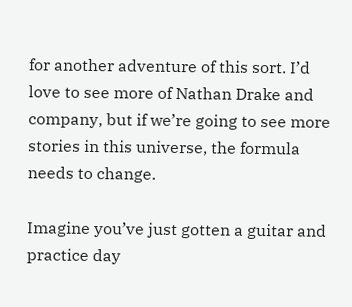for another adventure of this sort. I’d love to see more of Nathan Drake and company, but if we’re going to see more stories in this universe, the formula needs to change.

Imagine you’ve just gotten a guitar and practice day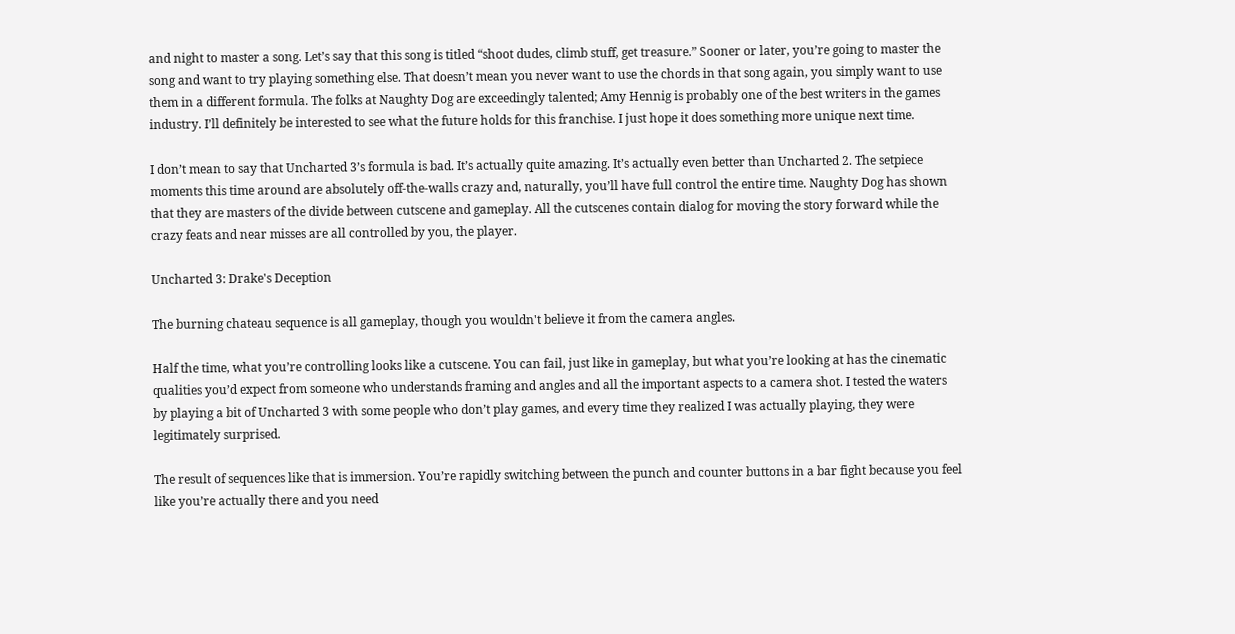and night to master a song. Let’s say that this song is titled “shoot dudes, climb stuff, get treasure.” Sooner or later, you’re going to master the song and want to try playing something else. That doesn’t mean you never want to use the chords in that song again, you simply want to use them in a different formula. The folks at Naughty Dog are exceedingly talented; Amy Hennig is probably one of the best writers in the games industry. I’ll definitely be interested to see what the future holds for this franchise. I just hope it does something more unique next time.

I don’t mean to say that Uncharted 3’s formula is bad. It’s actually quite amazing. It’s actually even better than Uncharted 2. The setpiece moments this time around are absolutely off-the-walls crazy and, naturally, you’ll have full control the entire time. Naughty Dog has shown that they are masters of the divide between cutscene and gameplay. All the cutscenes contain dialog for moving the story forward while the crazy feats and near misses are all controlled by you, the player.

Uncharted 3: Drake's Deception

The burning chateau sequence is all gameplay, though you wouldn't believe it from the camera angles.

Half the time, what you’re controlling looks like a cutscene. You can fail, just like in gameplay, but what you’re looking at has the cinematic qualities you’d expect from someone who understands framing and angles and all the important aspects to a camera shot. I tested the waters by playing a bit of Uncharted 3 with some people who don’t play games, and every time they realized I was actually playing, they were legitimately surprised.

The result of sequences like that is immersion. You’re rapidly switching between the punch and counter buttons in a bar fight because you feel like you’re actually there and you need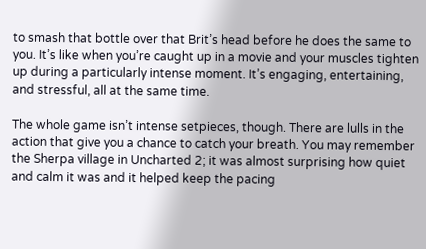to smash that bottle over that Brit’s head before he does the same to you. It’s like when you’re caught up in a movie and your muscles tighten up during a particularly intense moment. It’s engaging, entertaining, and stressful, all at the same time.

The whole game isn’t intense setpieces, though. There are lulls in the action that give you a chance to catch your breath. You may remember the Sherpa village in Uncharted 2; it was almost surprising how quiet and calm it was and it helped keep the pacing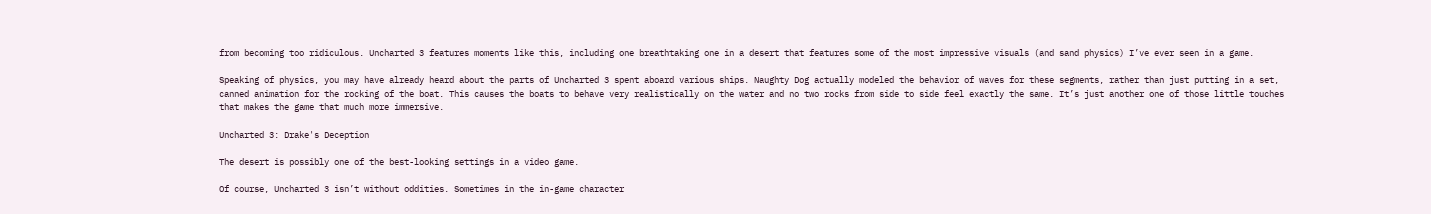from becoming too ridiculous. Uncharted 3 features moments like this, including one breathtaking one in a desert that features some of the most impressive visuals (and sand physics) I’ve ever seen in a game.

Speaking of physics, you may have already heard about the parts of Uncharted 3 spent aboard various ships. Naughty Dog actually modeled the behavior of waves for these segments, rather than just putting in a set, canned animation for the rocking of the boat. This causes the boats to behave very realistically on the water and no two rocks from side to side feel exactly the same. It’s just another one of those little touches that makes the game that much more immersive.

Uncharted 3: Drake's Deception

The desert is possibly one of the best-looking settings in a video game.

Of course, Uncharted 3 isn’t without oddities. Sometimes in the in-game character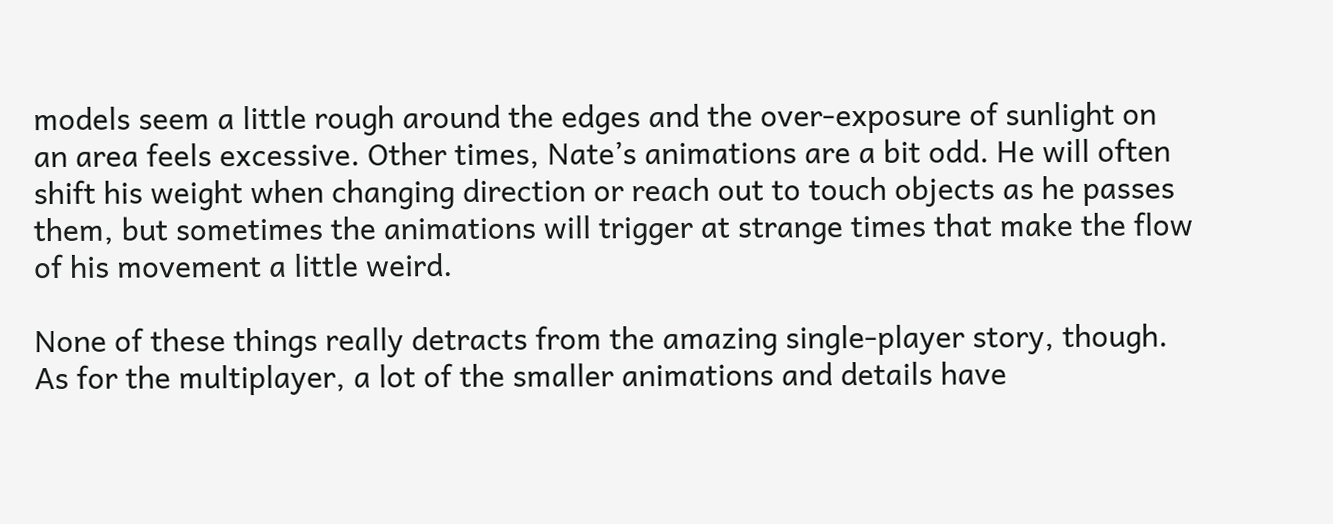models seem a little rough around the edges and the over-exposure of sunlight on an area feels excessive. Other times, Nate’s animations are a bit odd. He will often shift his weight when changing direction or reach out to touch objects as he passes them, but sometimes the animations will trigger at strange times that make the flow of his movement a little weird.

None of these things really detracts from the amazing single-player story, though. As for the multiplayer, a lot of the smaller animations and details have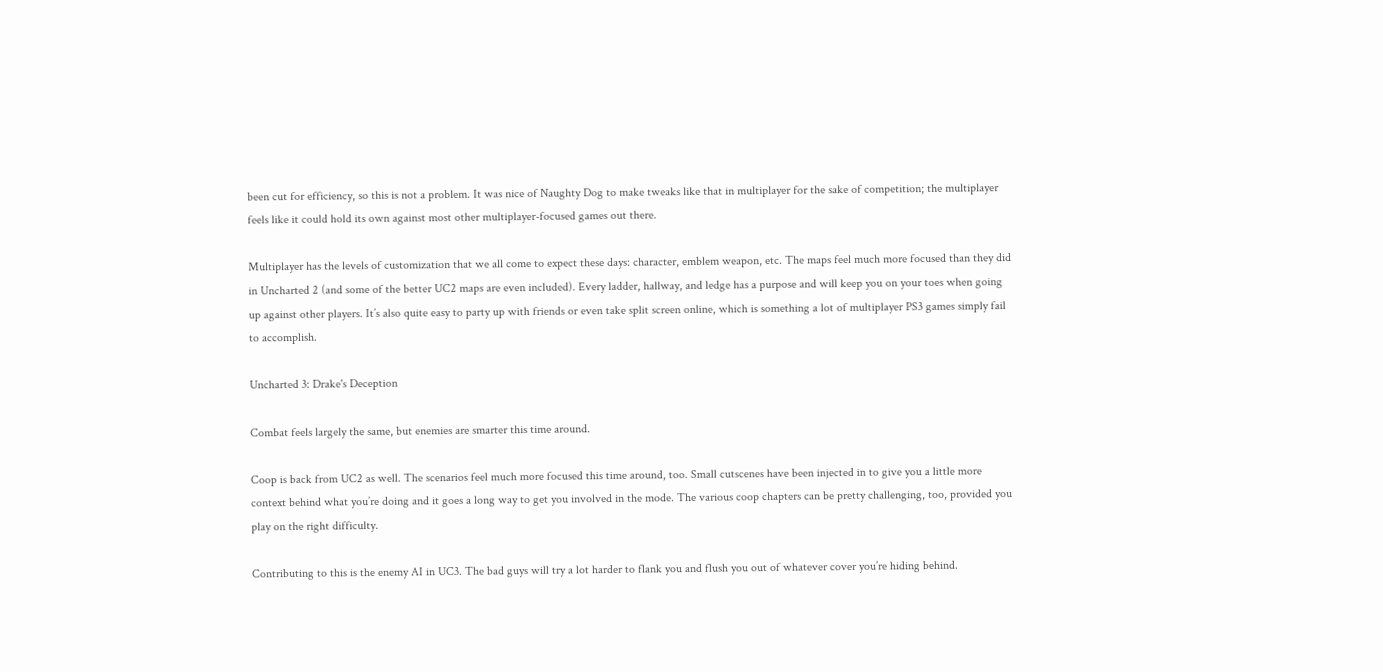been cut for efficiency, so this is not a problem. It was nice of Naughty Dog to make tweaks like that in multiplayer for the sake of competition; the multiplayer feels like it could hold its own against most other multiplayer-focused games out there.

Multiplayer has the levels of customization that we all come to expect these days: character, emblem weapon, etc. The maps feel much more focused than they did in Uncharted 2 (and some of the better UC2 maps are even included). Every ladder, hallway, and ledge has a purpose and will keep you on your toes when going up against other players. It’s also quite easy to party up with friends or even take split screen online, which is something a lot of multiplayer PS3 games simply fail to accomplish.

Uncharted 3: Drake's Deception

Combat feels largely the same, but enemies are smarter this time around.

Coop is back from UC2 as well. The scenarios feel much more focused this time around, too. Small cutscenes have been injected in to give you a little more context behind what you’re doing and it goes a long way to get you involved in the mode. The various coop chapters can be pretty challenging, too, provided you play on the right difficulty.

Contributing to this is the enemy AI in UC3. The bad guys will try a lot harder to flank you and flush you out of whatever cover you’re hiding behind.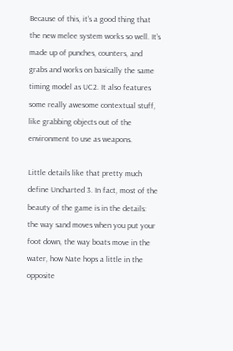Because of this, it’s a good thing that the new melee system works so well. It’s made up of punches, counters, and grabs and works on basically the same timing model as UC2. It also features some really awesome contextual stuff, like grabbing objects out of the environment to use as weapons.

Little details like that pretty much define Uncharted 3. In fact, most of the beauty of the game is in the details: the way sand moves when you put your foot down, the way boats move in the water, how Nate hops a little in the opposite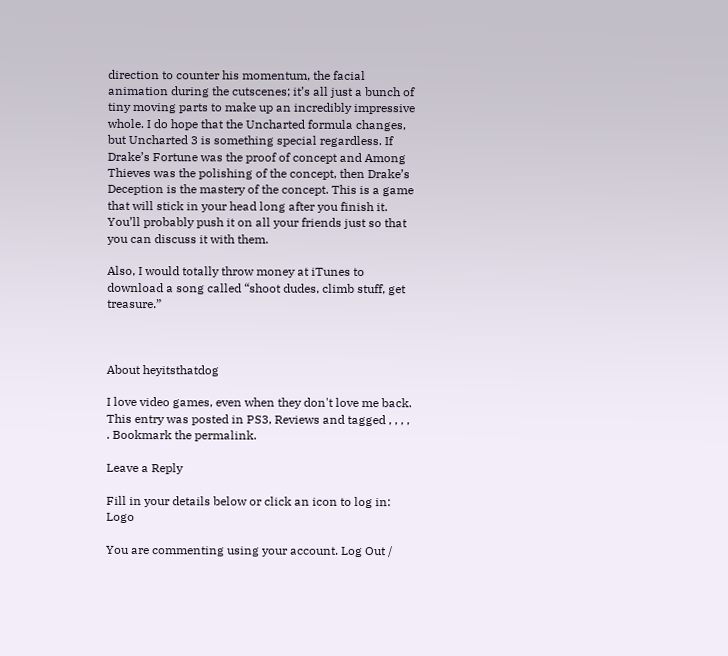direction to counter his momentum, the facial animation during the cutscenes; it’s all just a bunch of tiny moving parts to make up an incredibly impressive whole. I do hope that the Uncharted formula changes, but Uncharted 3 is something special regardless. If Drake’s Fortune was the proof of concept and Among Thieves was the polishing of the concept, then Drake’s Deception is the mastery of the concept. This is a game that will stick in your head long after you finish it. You’ll probably push it on all your friends just so that you can discuss it with them.

Also, I would totally throw money at iTunes to download a song called “shoot dudes, climb stuff, get treasure.”



About heyitsthatdog

I love video games, even when they don't love me back.
This entry was posted in PS3, Reviews and tagged , , , , . Bookmark the permalink.

Leave a Reply

Fill in your details below or click an icon to log in: Logo

You are commenting using your account. Log Out /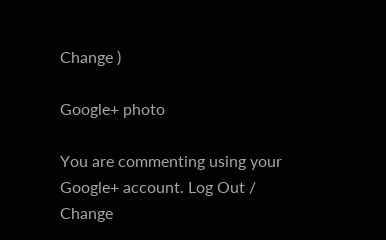Change )

Google+ photo

You are commenting using your Google+ account. Log Out /  Change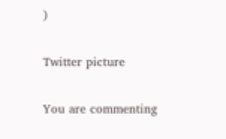)

Twitter picture

You are commenting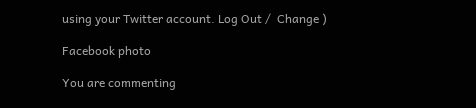using your Twitter account. Log Out /  Change )

Facebook photo

You are commenting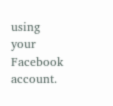using your Facebook account.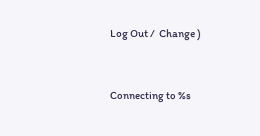Log Out /  Change )


Connecting to %s